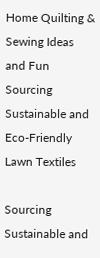Home Quilting & Sewing Ideas and Fun Sourcing Sustainable and Eco-Friendly Lawn Textiles

Sourcing Sustainable and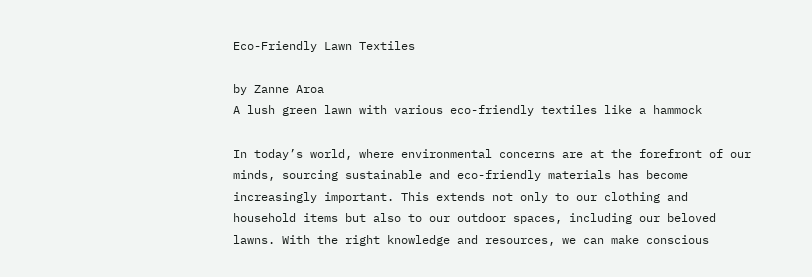Eco-Friendly Lawn Textiles

by Zanne Aroa
A lush green lawn with various eco-friendly textiles like a hammock

In today’s world, where environmental concerns are at the forefront of our minds, sourcing sustainable and eco-friendly materials has become increasingly important. This extends not only to our clothing and household items but also to our outdoor spaces, including our beloved lawns. With the right knowledge and resources, we can make conscious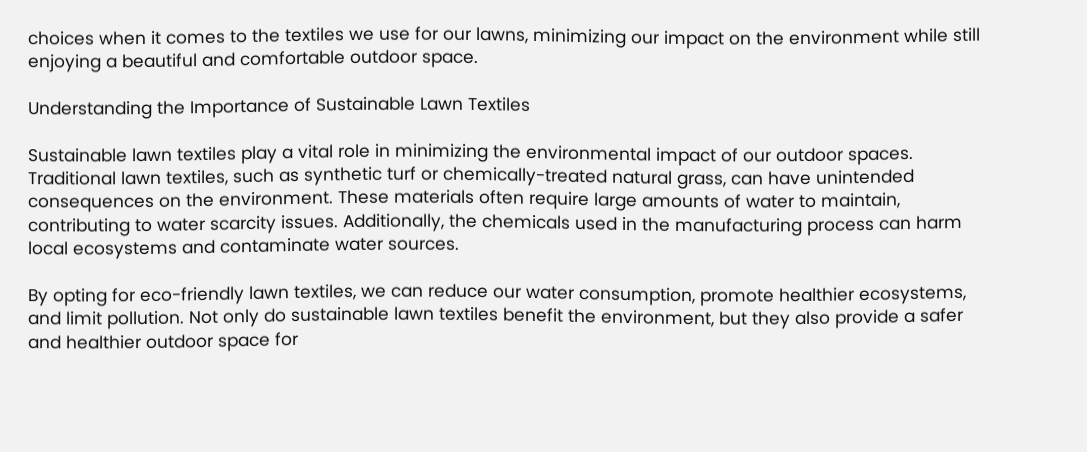choices when it comes to the textiles we use for our lawns, minimizing our impact on the environment while still enjoying a beautiful and comfortable outdoor space.

Understanding the Importance of Sustainable Lawn Textiles

Sustainable lawn textiles play a vital role in minimizing the environmental impact of our outdoor spaces. Traditional lawn textiles, such as synthetic turf or chemically-treated natural grass, can have unintended consequences on the environment. These materials often require large amounts of water to maintain, contributing to water scarcity issues. Additionally, the chemicals used in the manufacturing process can harm local ecosystems and contaminate water sources.

By opting for eco-friendly lawn textiles, we can reduce our water consumption, promote healthier ecosystems, and limit pollution. Not only do sustainable lawn textiles benefit the environment, but they also provide a safer and healthier outdoor space for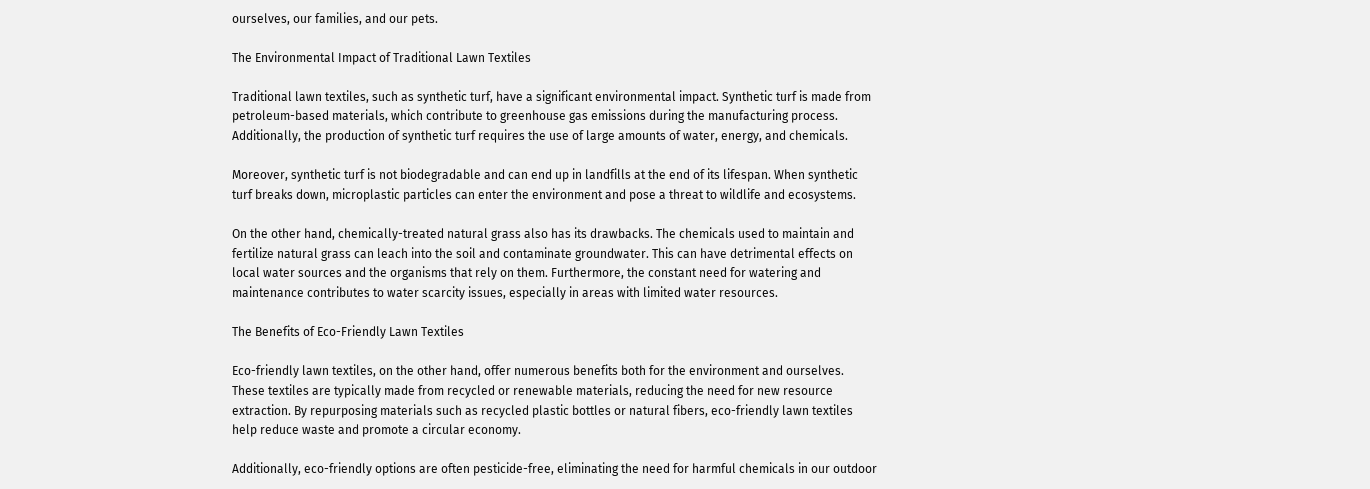ourselves, our families, and our pets.

The Environmental Impact of Traditional Lawn Textiles

Traditional lawn textiles, such as synthetic turf, have a significant environmental impact. Synthetic turf is made from petroleum-based materials, which contribute to greenhouse gas emissions during the manufacturing process. Additionally, the production of synthetic turf requires the use of large amounts of water, energy, and chemicals.

Moreover, synthetic turf is not biodegradable and can end up in landfills at the end of its lifespan. When synthetic turf breaks down, microplastic particles can enter the environment and pose a threat to wildlife and ecosystems.

On the other hand, chemically-treated natural grass also has its drawbacks. The chemicals used to maintain and fertilize natural grass can leach into the soil and contaminate groundwater. This can have detrimental effects on local water sources and the organisms that rely on them. Furthermore, the constant need for watering and maintenance contributes to water scarcity issues, especially in areas with limited water resources.

The Benefits of Eco-Friendly Lawn Textiles

Eco-friendly lawn textiles, on the other hand, offer numerous benefits both for the environment and ourselves. These textiles are typically made from recycled or renewable materials, reducing the need for new resource extraction. By repurposing materials such as recycled plastic bottles or natural fibers, eco-friendly lawn textiles help reduce waste and promote a circular economy.

Additionally, eco-friendly options are often pesticide-free, eliminating the need for harmful chemicals in our outdoor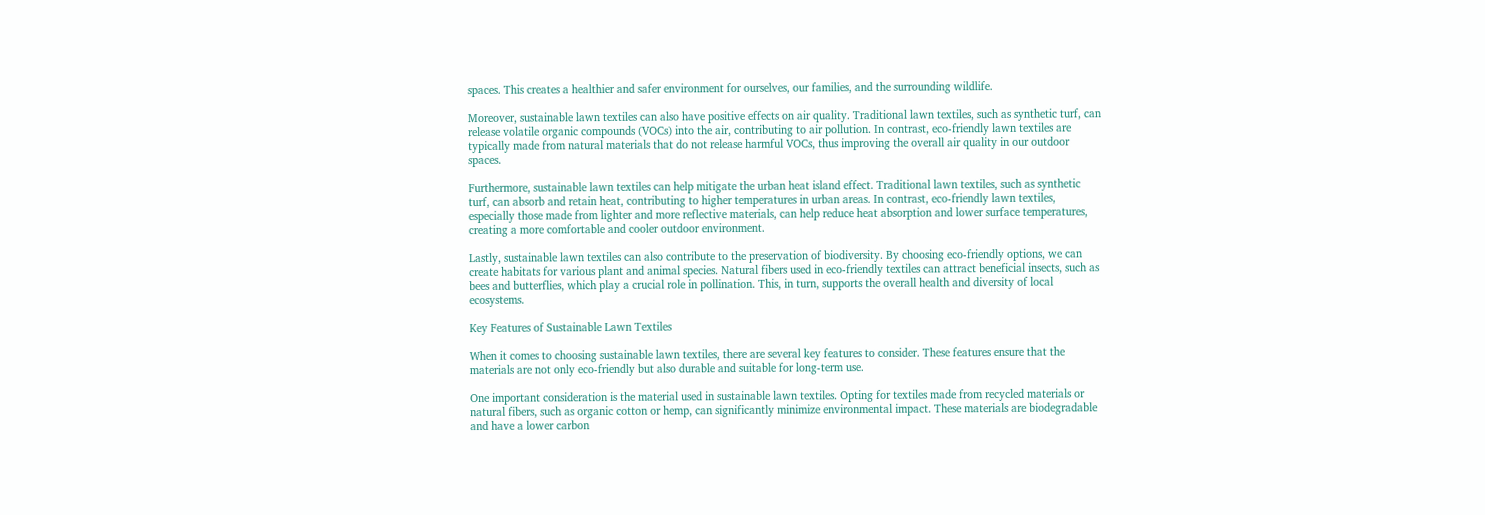spaces. This creates a healthier and safer environment for ourselves, our families, and the surrounding wildlife.

Moreover, sustainable lawn textiles can also have positive effects on air quality. Traditional lawn textiles, such as synthetic turf, can release volatile organic compounds (VOCs) into the air, contributing to air pollution. In contrast, eco-friendly lawn textiles are typically made from natural materials that do not release harmful VOCs, thus improving the overall air quality in our outdoor spaces.

Furthermore, sustainable lawn textiles can help mitigate the urban heat island effect. Traditional lawn textiles, such as synthetic turf, can absorb and retain heat, contributing to higher temperatures in urban areas. In contrast, eco-friendly lawn textiles, especially those made from lighter and more reflective materials, can help reduce heat absorption and lower surface temperatures, creating a more comfortable and cooler outdoor environment.

Lastly, sustainable lawn textiles can also contribute to the preservation of biodiversity. By choosing eco-friendly options, we can create habitats for various plant and animal species. Natural fibers used in eco-friendly textiles can attract beneficial insects, such as bees and butterflies, which play a crucial role in pollination. This, in turn, supports the overall health and diversity of local ecosystems.

Key Features of Sustainable Lawn Textiles

When it comes to choosing sustainable lawn textiles, there are several key features to consider. These features ensure that the materials are not only eco-friendly but also durable and suitable for long-term use.

One important consideration is the material used in sustainable lawn textiles. Opting for textiles made from recycled materials or natural fibers, such as organic cotton or hemp, can significantly minimize environmental impact. These materials are biodegradable and have a lower carbon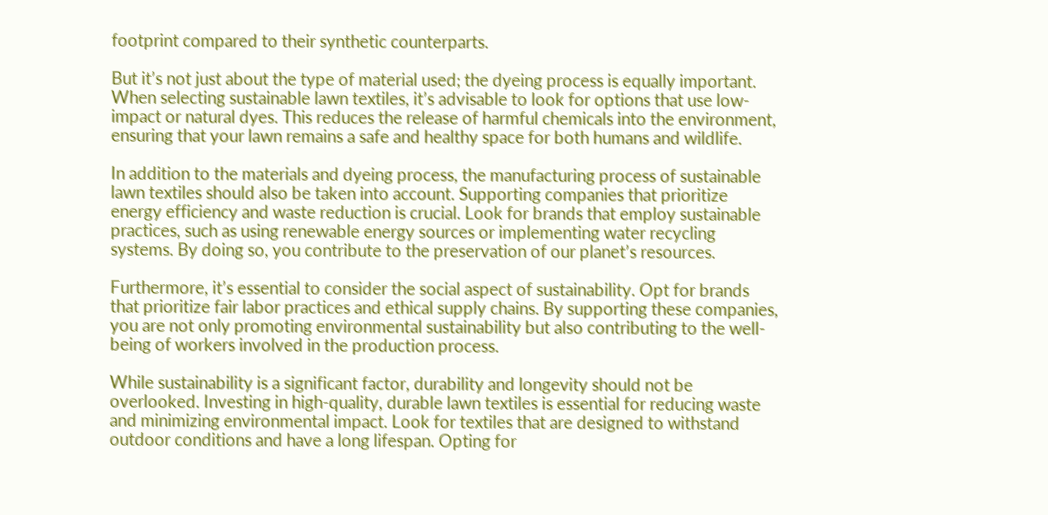footprint compared to their synthetic counterparts.

But it’s not just about the type of material used; the dyeing process is equally important. When selecting sustainable lawn textiles, it’s advisable to look for options that use low-impact or natural dyes. This reduces the release of harmful chemicals into the environment, ensuring that your lawn remains a safe and healthy space for both humans and wildlife.

In addition to the materials and dyeing process, the manufacturing process of sustainable lawn textiles should also be taken into account. Supporting companies that prioritize energy efficiency and waste reduction is crucial. Look for brands that employ sustainable practices, such as using renewable energy sources or implementing water recycling systems. By doing so, you contribute to the preservation of our planet’s resources.

Furthermore, it’s essential to consider the social aspect of sustainability. Opt for brands that prioritize fair labor practices and ethical supply chains. By supporting these companies, you are not only promoting environmental sustainability but also contributing to the well-being of workers involved in the production process.

While sustainability is a significant factor, durability and longevity should not be overlooked. Investing in high-quality, durable lawn textiles is essential for reducing waste and minimizing environmental impact. Look for textiles that are designed to withstand outdoor conditions and have a long lifespan. Opting for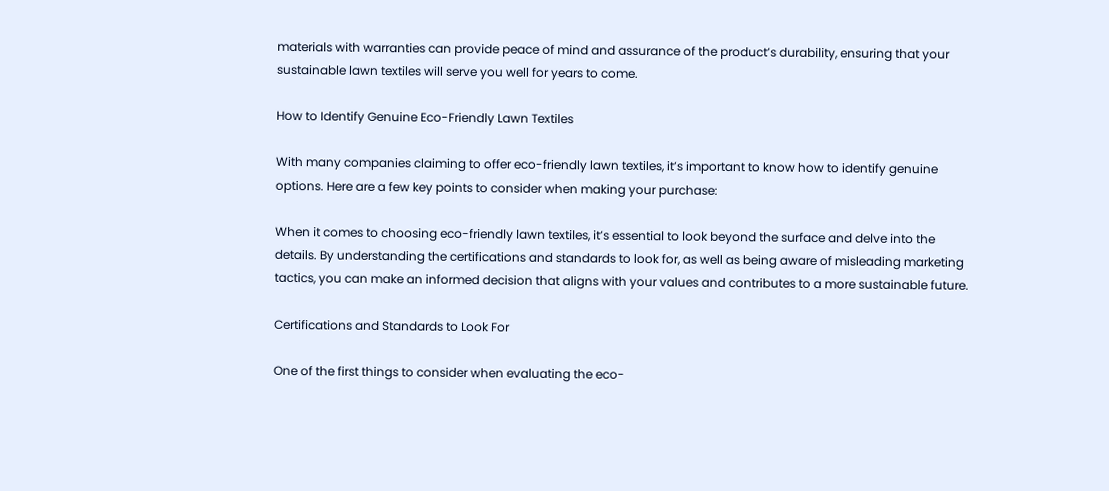materials with warranties can provide peace of mind and assurance of the product’s durability, ensuring that your sustainable lawn textiles will serve you well for years to come.

How to Identify Genuine Eco-Friendly Lawn Textiles

With many companies claiming to offer eco-friendly lawn textiles, it’s important to know how to identify genuine options. Here are a few key points to consider when making your purchase:

When it comes to choosing eco-friendly lawn textiles, it’s essential to look beyond the surface and delve into the details. By understanding the certifications and standards to look for, as well as being aware of misleading marketing tactics, you can make an informed decision that aligns with your values and contributes to a more sustainable future.

Certifications and Standards to Look For

One of the first things to consider when evaluating the eco-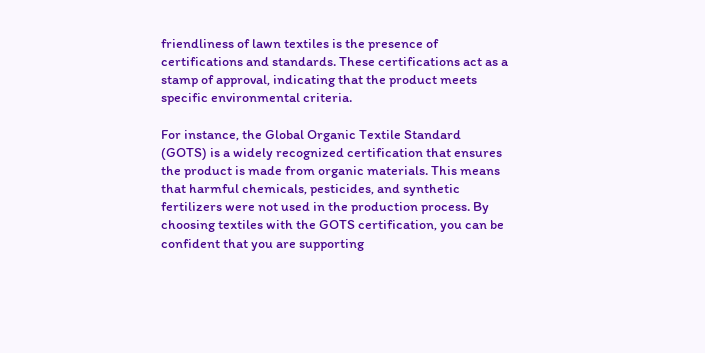friendliness of lawn textiles is the presence of certifications and standards. These certifications act as a stamp of approval, indicating that the product meets specific environmental criteria.

For instance, the Global Organic Textile Standard (GOTS) is a widely recognized certification that ensures the product is made from organic materials. This means that harmful chemicals, pesticides, and synthetic fertilizers were not used in the production process. By choosing textiles with the GOTS certification, you can be confident that you are supporting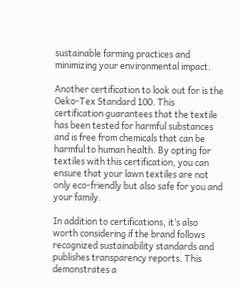sustainable farming practices and minimizing your environmental impact.

Another certification to look out for is the Oeko-Tex Standard 100. This certification guarantees that the textile has been tested for harmful substances and is free from chemicals that can be harmful to human health. By opting for textiles with this certification, you can ensure that your lawn textiles are not only eco-friendly but also safe for you and your family.

In addition to certifications, it’s also worth considering if the brand follows recognized sustainability standards and publishes transparency reports. This demonstrates a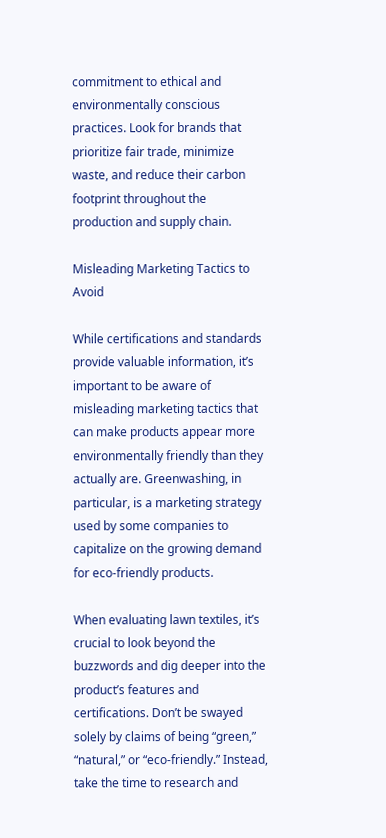commitment to ethical and environmentally conscious practices. Look for brands that prioritize fair trade, minimize waste, and reduce their carbon footprint throughout the production and supply chain.

Misleading Marketing Tactics to Avoid

While certifications and standards provide valuable information, it’s important to be aware of misleading marketing tactics that can make products appear more environmentally friendly than they actually are. Greenwashing, in particular, is a marketing strategy used by some companies to capitalize on the growing demand for eco-friendly products.

When evaluating lawn textiles, it’s crucial to look beyond the buzzwords and dig deeper into the product’s features and certifications. Don’t be swayed solely by claims of being “green,” “natural,” or “eco-friendly.” Instead, take the time to research and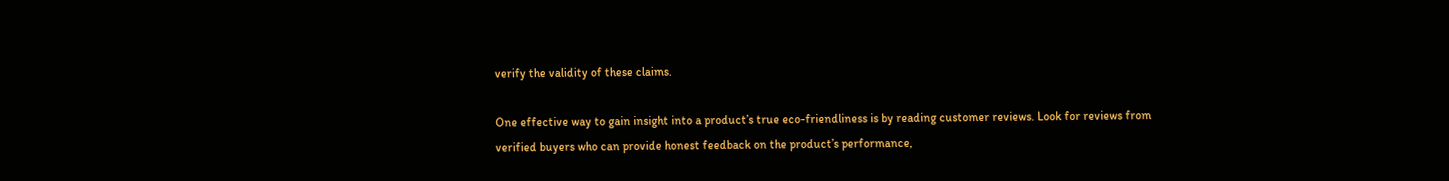verify the validity of these claims.

One effective way to gain insight into a product’s true eco-friendliness is by reading customer reviews. Look for reviews from verified buyers who can provide honest feedback on the product’s performance,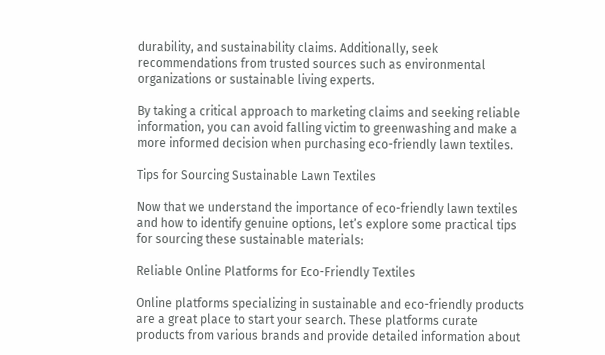durability, and sustainability claims. Additionally, seek recommendations from trusted sources such as environmental organizations or sustainable living experts.

By taking a critical approach to marketing claims and seeking reliable information, you can avoid falling victim to greenwashing and make a more informed decision when purchasing eco-friendly lawn textiles.

Tips for Sourcing Sustainable Lawn Textiles

Now that we understand the importance of eco-friendly lawn textiles and how to identify genuine options, let’s explore some practical tips for sourcing these sustainable materials:

Reliable Online Platforms for Eco-Friendly Textiles

Online platforms specializing in sustainable and eco-friendly products are a great place to start your search. These platforms curate products from various brands and provide detailed information about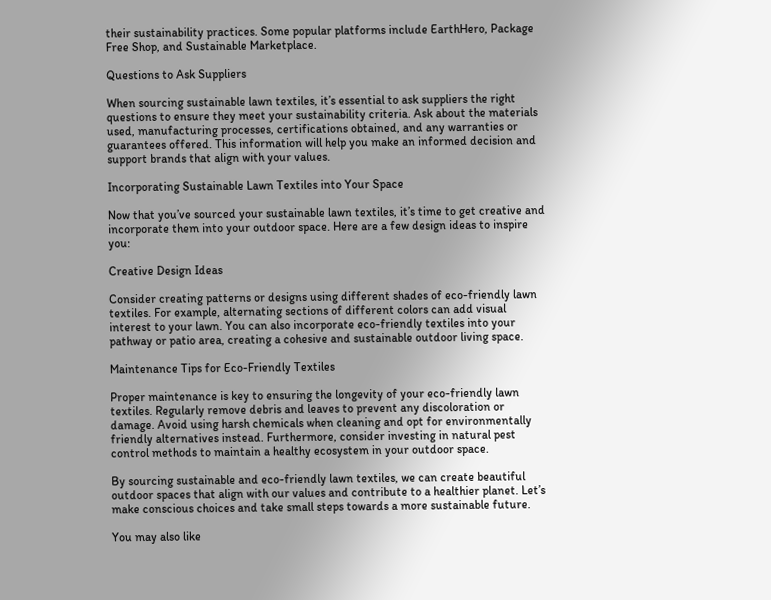their sustainability practices. Some popular platforms include EarthHero, Package Free Shop, and Sustainable Marketplace.

Questions to Ask Suppliers

When sourcing sustainable lawn textiles, it’s essential to ask suppliers the right questions to ensure they meet your sustainability criteria. Ask about the materials used, manufacturing processes, certifications obtained, and any warranties or guarantees offered. This information will help you make an informed decision and support brands that align with your values.

Incorporating Sustainable Lawn Textiles into Your Space

Now that you’ve sourced your sustainable lawn textiles, it’s time to get creative and incorporate them into your outdoor space. Here are a few design ideas to inspire you:

Creative Design Ideas

Consider creating patterns or designs using different shades of eco-friendly lawn textiles. For example, alternating sections of different colors can add visual interest to your lawn. You can also incorporate eco-friendly textiles into your pathway or patio area, creating a cohesive and sustainable outdoor living space.

Maintenance Tips for Eco-Friendly Textiles

Proper maintenance is key to ensuring the longevity of your eco-friendly lawn textiles. Regularly remove debris and leaves to prevent any discoloration or damage. Avoid using harsh chemicals when cleaning and opt for environmentally friendly alternatives instead. Furthermore, consider investing in natural pest control methods to maintain a healthy ecosystem in your outdoor space.

By sourcing sustainable and eco-friendly lawn textiles, we can create beautiful outdoor spaces that align with our values and contribute to a healthier planet. Let’s make conscious choices and take small steps towards a more sustainable future.

You may also like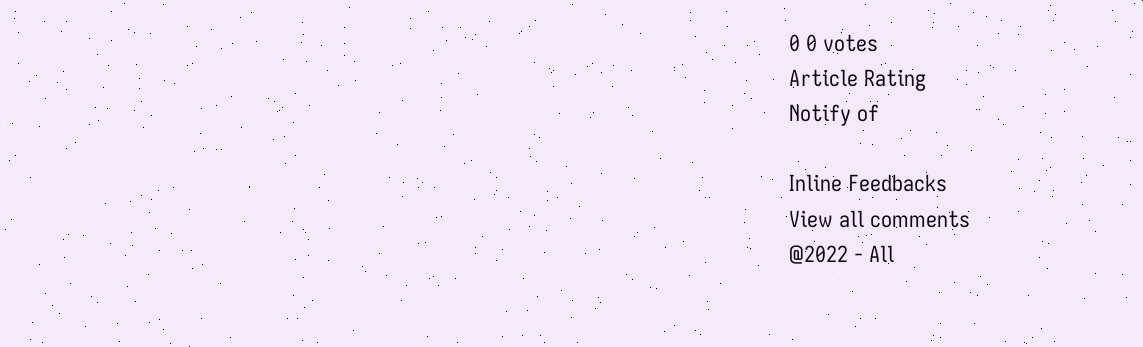0 0 votes
Article Rating
Notify of

Inline Feedbacks
View all comments
@2022 - All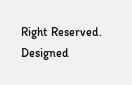Right Reserved. Designed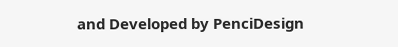and Developed by PenciDesign